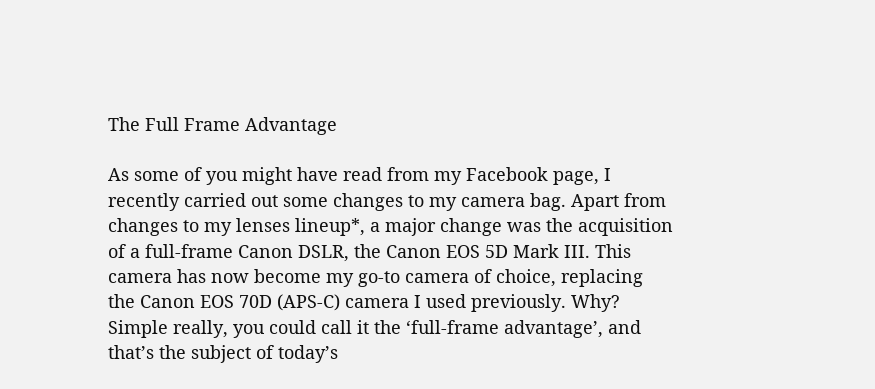The Full Frame Advantage

As some of you might have read from my Facebook page, I recently carried out some changes to my camera bag. Apart from changes to my lenses lineup*, a major change was the acquisition of a full-frame Canon DSLR, the Canon EOS 5D Mark III. This camera has now become my go-to camera of choice, replacing the Canon EOS 70D (APS-C) camera I used previously. Why? Simple really, you could call it the ‘full-frame advantage’, and that’s the subject of today’s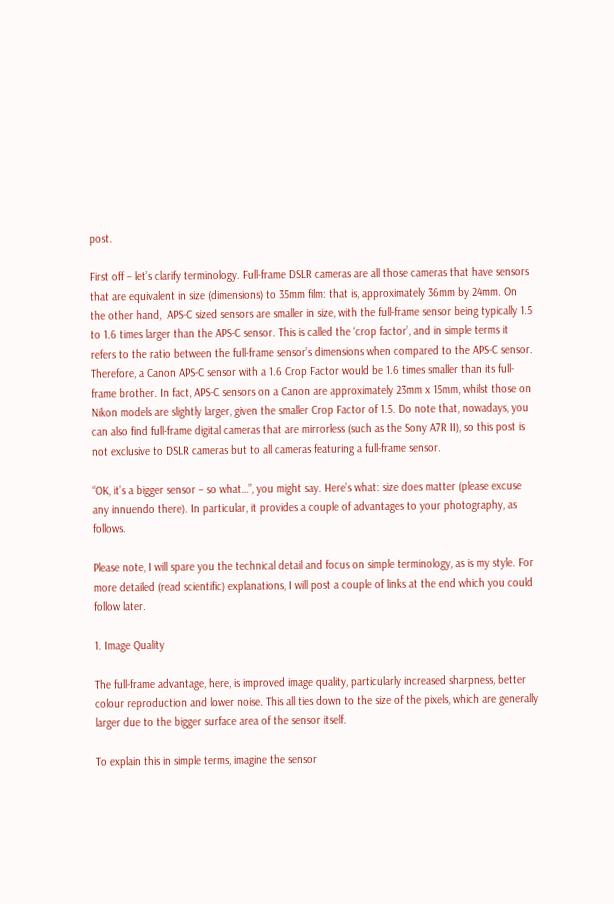post.

First off – let’s clarify terminology. Full-frame DSLR cameras are all those cameras that have sensors that are equivalent in size (dimensions) to 35mm film: that is, approximately 36mm by 24mm. On the other hand,  APS-C sized sensors are smaller in size, with the full-frame sensor being typically 1.5 to 1.6 times larger than the APS-C sensor. This is called the ‘crop factor’, and in simple terms it refers to the ratio between the full-frame sensor’s dimensions when compared to the APS-C sensor. Therefore, a Canon APS-C sensor with a 1.6 Crop Factor would be 1.6 times smaller than its full-frame brother. In fact, APS-C sensors on a Canon are approximately 23mm x 15mm, whilst those on Nikon models are slightly larger, given the smaller Crop Factor of 1.5. Do note that, nowadays, you can also find full-frame digital cameras that are mirrorless (such as the Sony A7R II), so this post is not exclusive to DSLR cameras but to all cameras featuring a full-frame sensor.

“OK, it’s a bigger sensor – so what…”, you might say. Here’s what: size does matter (please excuse any innuendo there). In particular, it provides a couple of advantages to your photography, as follows.

Please note, I will spare you the technical detail and focus on simple terminology, as is my style. For more detailed (read scientific) explanations, I will post a couple of links at the end which you could follow later.

1. Image Quality

The full-frame advantage, here, is improved image quality, particularly increased sharpness, better colour reproduction and lower noise. This all ties down to the size of the pixels, which are generally larger due to the bigger surface area of the sensor itself.

To explain this in simple terms, imagine the sensor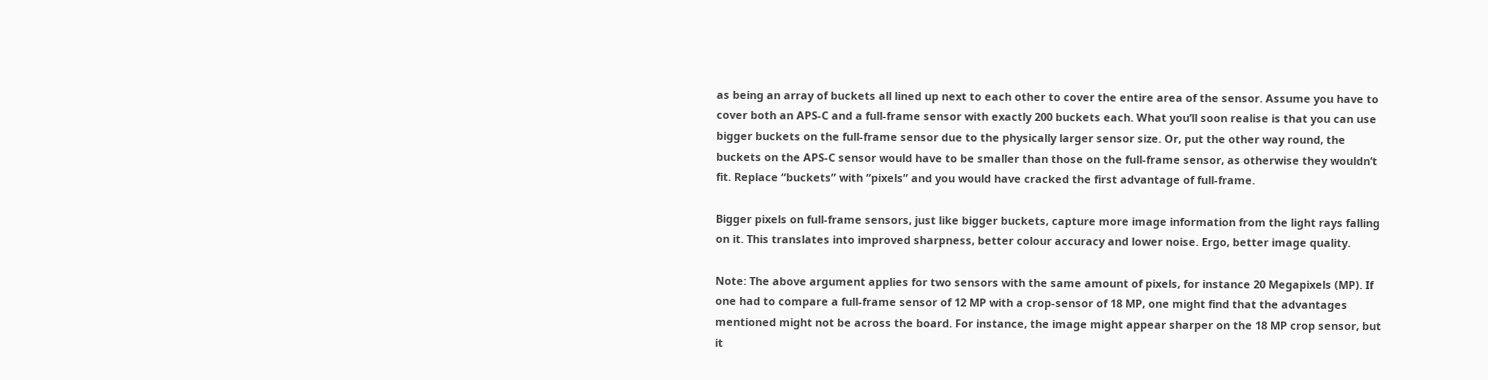as being an array of buckets all lined up next to each other to cover the entire area of the sensor. Assume you have to cover both an APS-C and a full-frame sensor with exactly 200 buckets each. What you’ll soon realise is that you can use bigger buckets on the full-frame sensor due to the physically larger sensor size. Or, put the other way round, the buckets on the APS-C sensor would have to be smaller than those on the full-frame sensor, as otherwise they wouldn’t fit. Replace “buckets” with “pixels” and you would have cracked the first advantage of full-frame.

Bigger pixels on full-frame sensors, just like bigger buckets, capture more image information from the light rays falling on it. This translates into improved sharpness, better colour accuracy and lower noise. Ergo, better image quality.

Note: The above argument applies for two sensors with the same amount of pixels, for instance 20 Megapixels (MP). If one had to compare a full-frame sensor of 12 MP with a crop-sensor of 18 MP, one might find that the advantages mentioned might not be across the board. For instance, the image might appear sharper on the 18 MP crop sensor, but it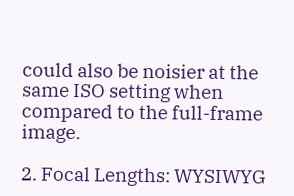could also be noisier at the same ISO setting when compared to the full-frame image.

2. Focal Lengths: WYSIWYG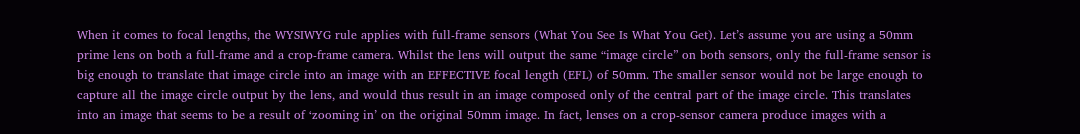When it comes to focal lengths, the WYSIWYG rule applies with full-frame sensors (What You See Is What You Get). Let’s assume you are using a 50mm prime lens on both a full-frame and a crop-frame camera. Whilst the lens will output the same “image circle” on both sensors, only the full-frame sensor is big enough to translate that image circle into an image with an EFFECTIVE focal length (EFL) of 50mm. The smaller sensor would not be large enough to capture all the image circle output by the lens, and would thus result in an image composed only of the central part of the image circle. This translates into an image that seems to be a result of ‘zooming in’ on the original 50mm image. In fact, lenses on a crop-sensor camera produce images with a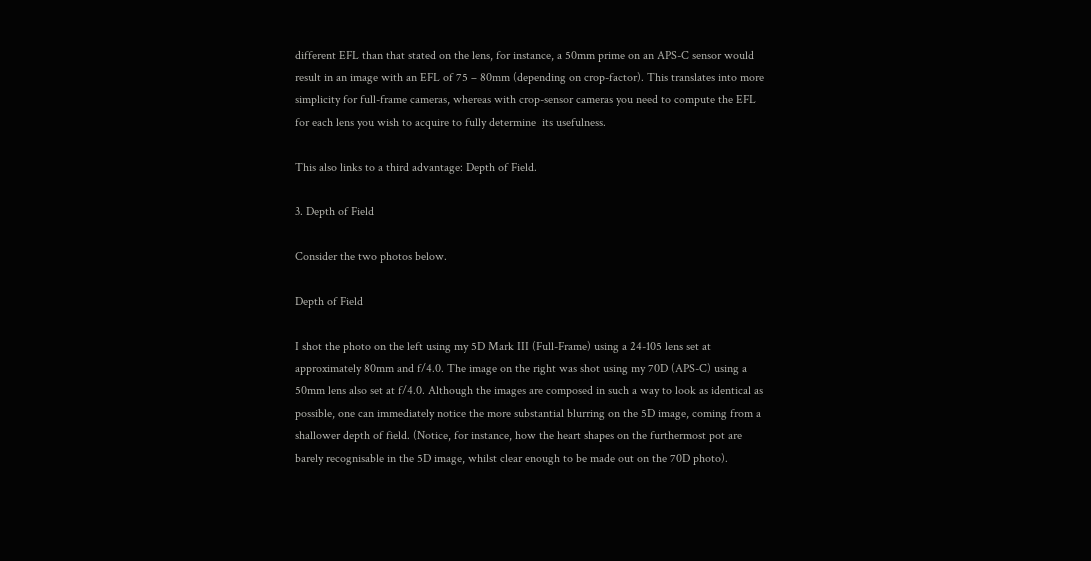different EFL than that stated on the lens, for instance, a 50mm prime on an APS-C sensor would result in an image with an EFL of 75 – 80mm (depending on crop-factor). This translates into more simplicity for full-frame cameras, whereas with crop-sensor cameras you need to compute the EFL for each lens you wish to acquire to fully determine  its usefulness.

This also links to a third advantage: Depth of Field.

3. Depth of Field

Consider the two photos below.

Depth of Field

I shot the photo on the left using my 5D Mark III (Full-Frame) using a 24-105 lens set at approximately 80mm and f/4.0. The image on the right was shot using my 70D (APS-C) using a 50mm lens also set at f/4.0. Although the images are composed in such a way to look as identical as possible, one can immediately notice the more substantial blurring on the 5D image, coming from a shallower depth of field. (Notice, for instance, how the heart shapes on the furthermost pot are barely recognisable in the 5D image, whilst clear enough to be made out on the 70D photo).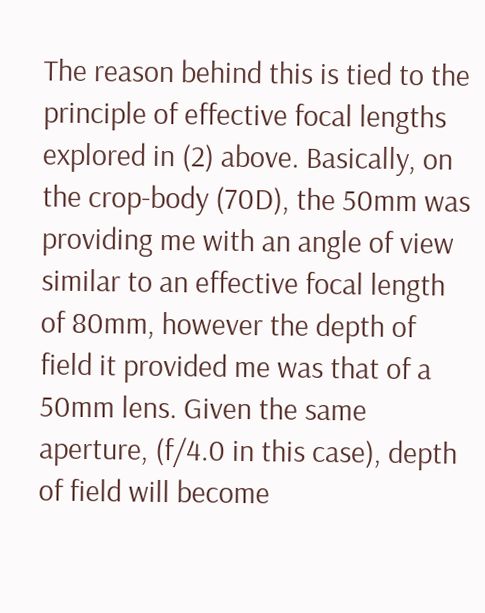The reason behind this is tied to the principle of effective focal lengths explored in (2) above. Basically, on the crop-body (70D), the 50mm was providing me with an angle of view similar to an effective focal length of 80mm, however the depth of field it provided me was that of a 50mm lens. Given the same aperture, (f/4.0 in this case), depth of field will become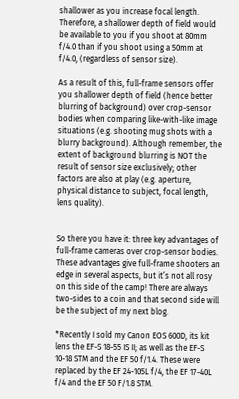shallower as you increase focal length. Therefore, a shallower depth of field would be available to you if you shoot at 80mm f/4.0 than if you shoot using a 50mm at f/4.0, (regardless of sensor size).

As a result of this, full-frame sensors offer you shallower depth of field (hence better blurring of background) over crop-sensor bodies when comparing like-with-like image situations (e.g. shooting mug shots with a blurry background). Although remember, the extent of background blurring is NOT the result of sensor size exclusively; other factors are also at play (e.g. aperture, physical distance to subject, focal length, lens quality).


So there you have it: three key advantages of full-frame cameras over crop-sensor bodies. These advantages give full-frame shooters an edge in several aspects, but it’s not all rosy on this side of the camp! There are always two-sides to a coin and that second side will be the subject of my next blog.

*Recently I sold my Canon EOS 600D, its kit lens the EF-S 18-55 IS II; as well as the EF-S 10-18 STM and the EF 50 f/1.4. These were replaced by the EF 24-105L f/4, the EF 17-40L f/4 and the EF 50 F/1.8 STM.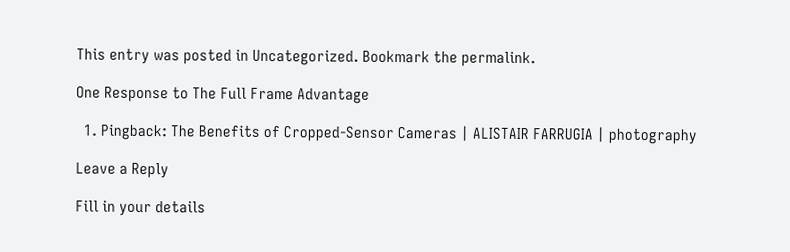This entry was posted in Uncategorized. Bookmark the permalink.

One Response to The Full Frame Advantage

  1. Pingback: The Benefits of Cropped-Sensor Cameras | ALISTAIR FARRUGIA | photography

Leave a Reply

Fill in your details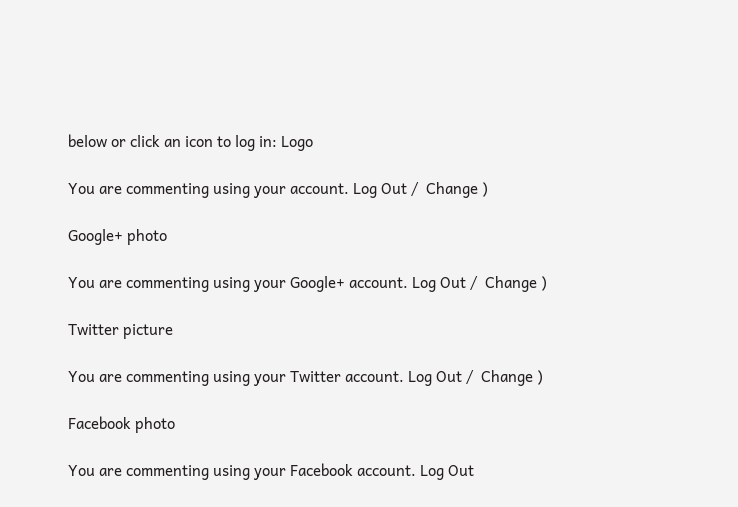below or click an icon to log in: Logo

You are commenting using your account. Log Out /  Change )

Google+ photo

You are commenting using your Google+ account. Log Out /  Change )

Twitter picture

You are commenting using your Twitter account. Log Out /  Change )

Facebook photo

You are commenting using your Facebook account. Log Out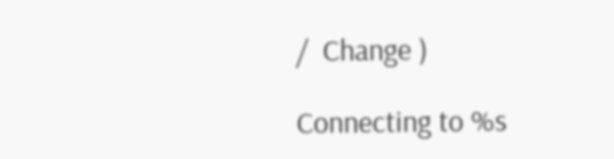/  Change )

Connecting to %s